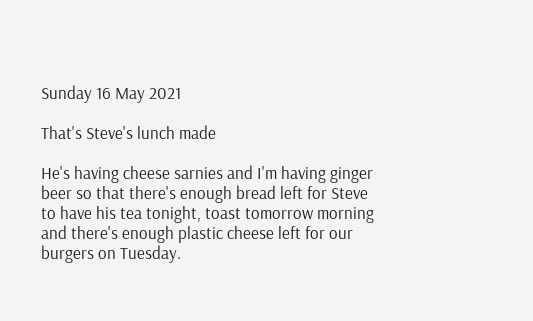Sunday 16 May 2021

That's Steve's lunch made

He's having cheese sarnies and I'm having ginger beer so that there's enough bread left for Steve to have his tea tonight, toast tomorrow morning and there's enough plastic cheese left for our burgers on Tuesday.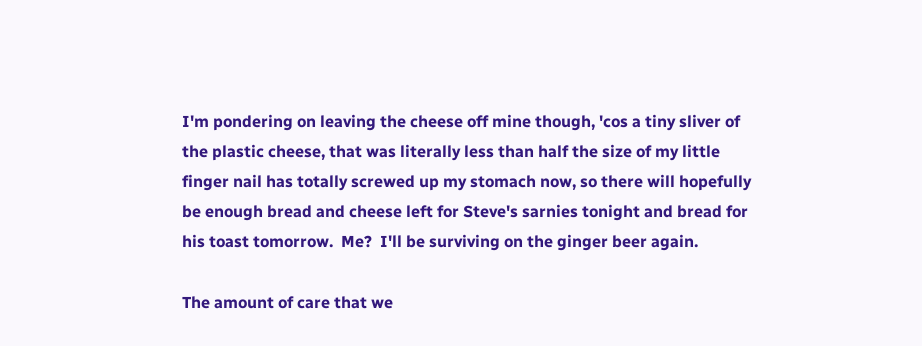I'm pondering on leaving the cheese off mine though, 'cos a tiny sliver of the plastic cheese, that was literally less than half the size of my little finger nail has totally screwed up my stomach now, so there will hopefully be enough bread and cheese left for Steve's sarnies tonight and bread for his toast tomorrow.  Me?  I'll be surviving on the ginger beer again.

The amount of care that we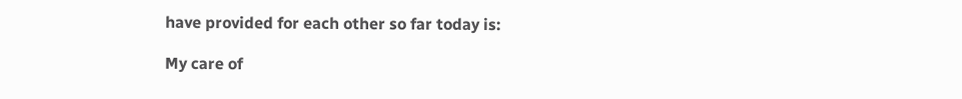have provided for each other so far today is:

My care of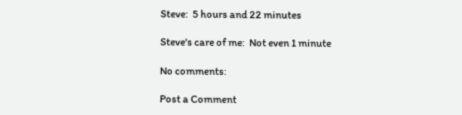Steve:  5 hours and 22 minutes

Steve's care of me:  Not even 1 minute

No comments:

Post a Comment